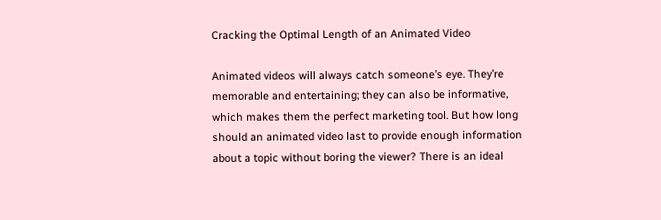Cracking the Optimal Length of an Animated Video

Animated videos will always catch someone’s eye. They’re memorable and entertaining; they can also be informative, which makes them the perfect marketing tool. But how long should an animated video last to provide enough information about a topic without boring the viewer? There is an ideal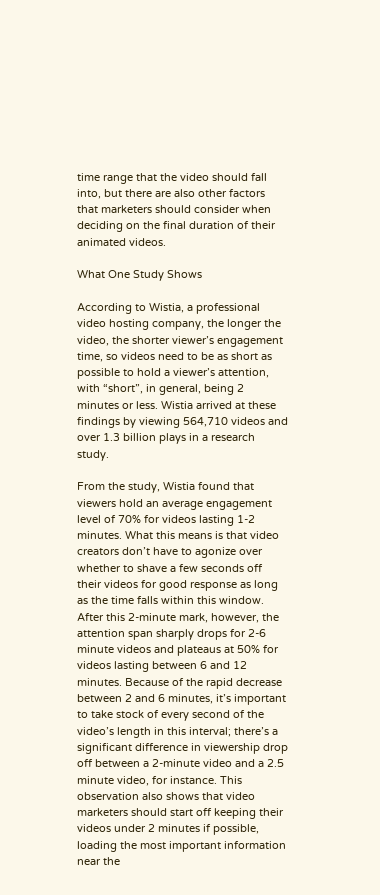time range that the video should fall into, but there are also other factors that marketers should consider when deciding on the final duration of their animated videos.

What One Study Shows

According to Wistia, a professional video hosting company, the longer the video, the shorter viewer’s engagement time, so videos need to be as short as possible to hold a viewer’s attention, with “short”, in general, being 2 minutes or less. Wistia arrived at these findings by viewing 564,710 videos and over 1.3 billion plays in a research study.

From the study, Wistia found that viewers hold an average engagement level of 70% for videos lasting 1-2 minutes. What this means is that video creators don’t have to agonize over whether to shave a few seconds off their videos for good response as long as the time falls within this window. After this 2-minute mark, however, the attention span sharply drops for 2-6 minute videos and plateaus at 50% for videos lasting between 6 and 12 minutes. Because of the rapid decrease between 2 and 6 minutes, it’s important to take stock of every second of the video’s length in this interval; there’s a significant difference in viewership drop off between a 2-minute video and a 2.5 minute video, for instance. This observation also shows that video marketers should start off keeping their videos under 2 minutes if possible, loading the most important information near the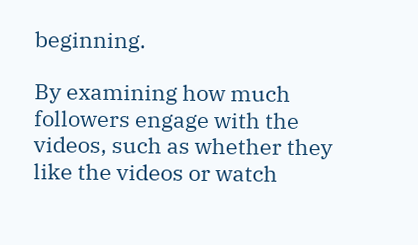beginning.

By examining how much followers engage with the videos, such as whether they like the videos or watch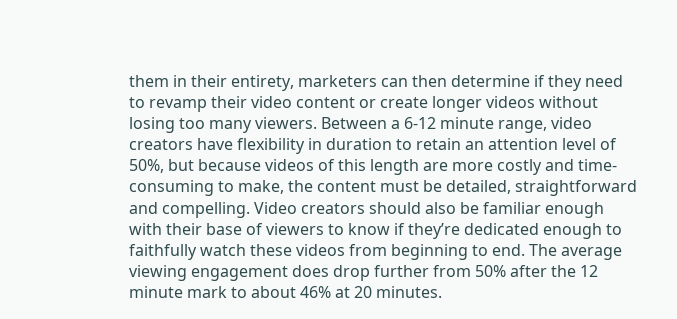them in their entirety, marketers can then determine if they need to revamp their video content or create longer videos without losing too many viewers. Between a 6-12 minute range, video creators have flexibility in duration to retain an attention level of 50%, but because videos of this length are more costly and time-consuming to make, the content must be detailed, straightforward and compelling. Video creators should also be familiar enough with their base of viewers to know if they’re dedicated enough to faithfully watch these videos from beginning to end. The average viewing engagement does drop further from 50% after the 12 minute mark to about 46% at 20 minutes.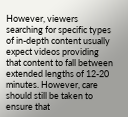However, viewers searching for specific types of in-depth content usually expect videos providing that content to fall between extended lengths of 12-20 minutes. However, care should still be taken to ensure that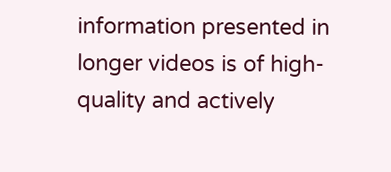information presented in longer videos is of high-quality and actively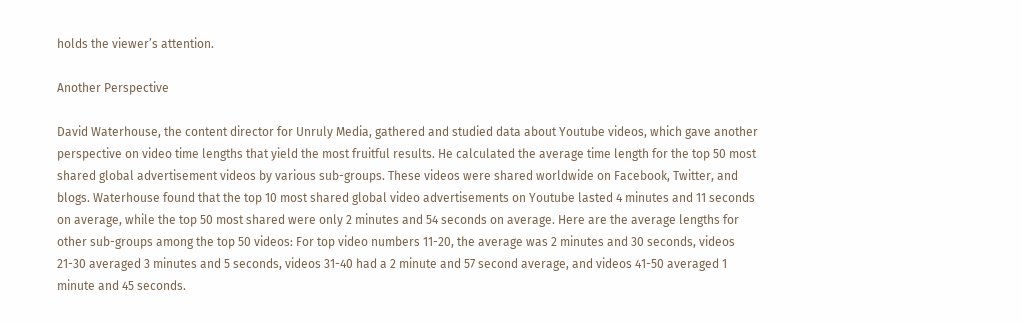holds the viewer’s attention.

Another Perspective

David Waterhouse, the content director for Unruly Media, gathered and studied data about Youtube videos, which gave another perspective on video time lengths that yield the most fruitful results. He calculated the average time length for the top 50 most shared global advertisement videos by various sub-groups. These videos were shared worldwide on Facebook, Twitter, and blogs. Waterhouse found that the top 10 most shared global video advertisements on Youtube lasted 4 minutes and 11 seconds on average, while the top 50 most shared were only 2 minutes and 54 seconds on average. Here are the average lengths for other sub-groups among the top 50 videos: For top video numbers 11-20, the average was 2 minutes and 30 seconds, videos 21-30 averaged 3 minutes and 5 seconds, videos 31-40 had a 2 minute and 57 second average, and videos 41-50 averaged 1 minute and 45 seconds.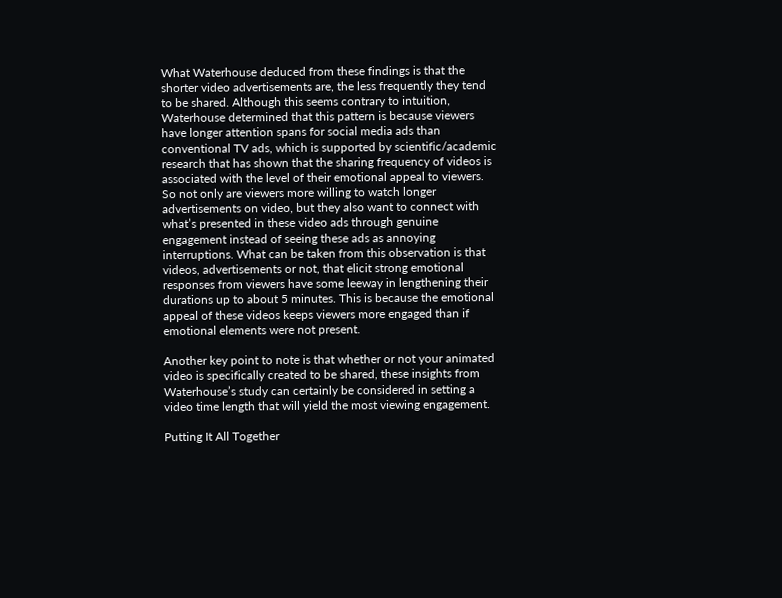What Waterhouse deduced from these findings is that the shorter video advertisements are, the less frequently they tend to be shared. Although this seems contrary to intuition, Waterhouse determined that this pattern is because viewers have longer attention spans for social media ads than conventional TV ads, which is supported by scientific/academic research that has shown that the sharing frequency of videos is associated with the level of their emotional appeal to viewers. So not only are viewers more willing to watch longer advertisements on video, but they also want to connect with what’s presented in these video ads through genuine engagement instead of seeing these ads as annoying interruptions. What can be taken from this observation is that videos, advertisements or not, that elicit strong emotional responses from viewers have some leeway in lengthening their durations up to about 5 minutes. This is because the emotional appeal of these videos keeps viewers more engaged than if emotional elements were not present.

Another key point to note is that whether or not your animated video is specifically created to be shared, these insights from Waterhouse’s study can certainly be considered in setting a video time length that will yield the most viewing engagement.

Putting It All Together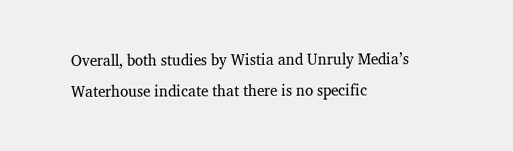Overall, both studies by Wistia and Unruly Media’s Waterhouse indicate that there is no specific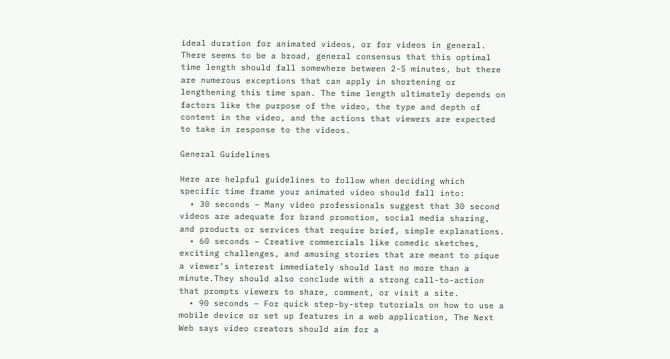ideal duration for animated videos, or for videos in general. There seems to be a broad, general consensus that this optimal time length should fall somewhere between 2-5 minutes, but there are numerous exceptions that can apply in shortening or lengthening this time span. The time length ultimately depends on factors like the purpose of the video, the type and depth of content in the video, and the actions that viewers are expected to take in response to the videos.

General Guidelines

Here are helpful guidelines to follow when deciding which specific time frame your animated video should fall into:
  • 30 seconds – Many video professionals suggest that 30 second videos are adequate for brand promotion, social media sharing, and products or services that require brief, simple explanations.
  • 60 seconds – Creative commercials like comedic sketches, exciting challenges, and amusing stories that are meant to pique a viewer’s interest immediately should last no more than a minute.They should also conclude with a strong call-to-action that prompts viewers to share, comment, or visit a site.
  • 90 seconds – For quick step-by-step tutorials on how to use a mobile device or set up features in a web application, The Next Web says video creators should aim for a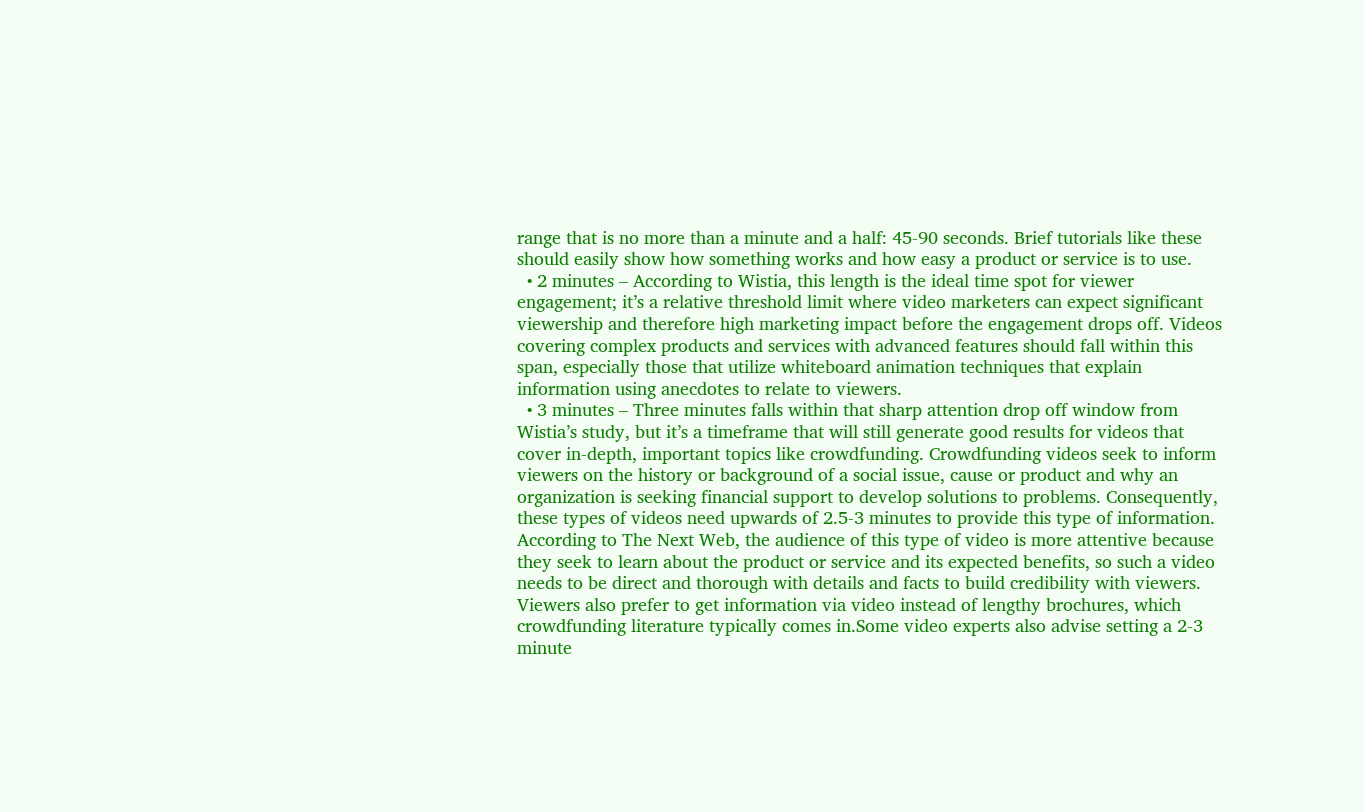range that is no more than a minute and a half: 45-90 seconds. Brief tutorials like these should easily show how something works and how easy a product or service is to use.
  • 2 minutes – According to Wistia, this length is the ideal time spot for viewer engagement; it’s a relative threshold limit where video marketers can expect significant viewership and therefore high marketing impact before the engagement drops off. Videos covering complex products and services with advanced features should fall within this span, especially those that utilize whiteboard animation techniques that explain information using anecdotes to relate to viewers.
  • 3 minutes – Three minutes falls within that sharp attention drop off window from Wistia’s study, but it’s a timeframe that will still generate good results for videos that cover in-depth, important topics like crowdfunding. Crowdfunding videos seek to inform viewers on the history or background of a social issue, cause or product and why an organization is seeking financial support to develop solutions to problems. Consequently, these types of videos need upwards of 2.5-3 minutes to provide this type of information. According to The Next Web, the audience of this type of video is more attentive because they seek to learn about the product or service and its expected benefits, so such a video needs to be direct and thorough with details and facts to build credibility with viewers. Viewers also prefer to get information via video instead of lengthy brochures, which crowdfunding literature typically comes in.Some video experts also advise setting a 2-3 minute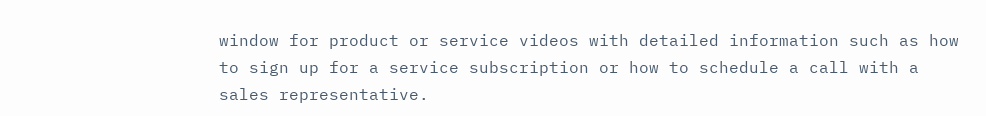window for product or service videos with detailed information such as how to sign up for a service subscription or how to schedule a call with a sales representative.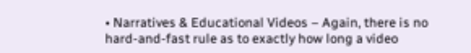• Narratives & Educational Videos – Again, there is no hard-and-fast rule as to exactly how long a video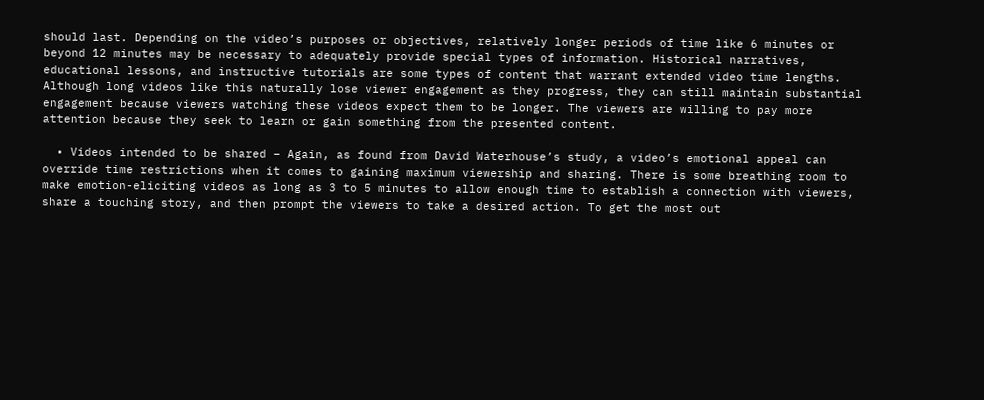should last. Depending on the video’s purposes or objectives, relatively longer periods of time like 6 minutes or beyond 12 minutes may be necessary to adequately provide special types of information. Historical narratives, educational lessons, and instructive tutorials are some types of content that warrant extended video time lengths. Although long videos like this naturally lose viewer engagement as they progress, they can still maintain substantial engagement because viewers watching these videos expect them to be longer. The viewers are willing to pay more attention because they seek to learn or gain something from the presented content.

  • Videos intended to be shared – Again, as found from David Waterhouse’s study, a video’s emotional appeal can override time restrictions when it comes to gaining maximum viewership and sharing. There is some breathing room to make emotion-eliciting videos as long as 3 to 5 minutes to allow enough time to establish a connection with viewers, share a touching story, and then prompt the viewers to take a desired action. To get the most out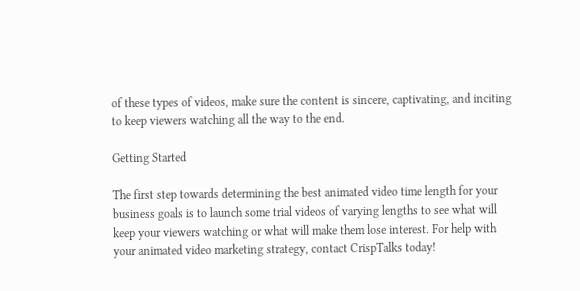of these types of videos, make sure the content is sincere, captivating, and inciting to keep viewers watching all the way to the end.

Getting Started

The first step towards determining the best animated video time length for your business goals is to launch some trial videos of varying lengths to see what will keep your viewers watching or what will make them lose interest. For help with your animated video marketing strategy, contact CrispTalks today!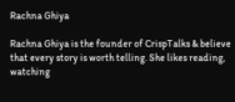Rachna Ghiya

Rachna Ghiya is the founder of CrispTalks & believe that every story is worth telling. She likes reading, watching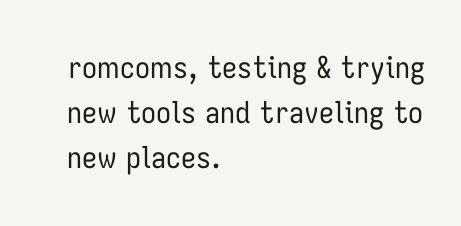romcoms, testing & trying new tools and traveling to new places.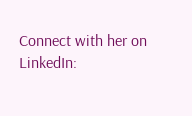Connect with her on LinkedIn: